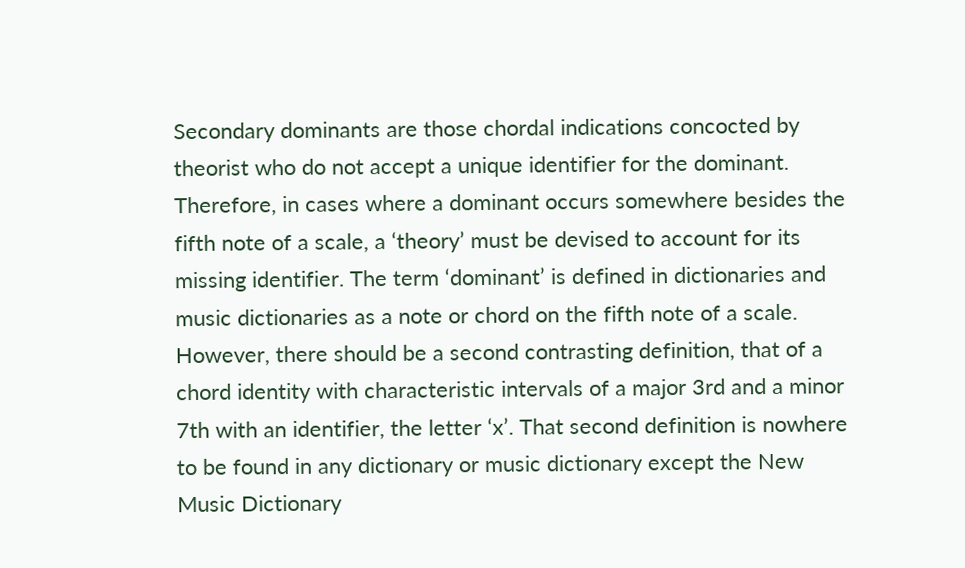Secondary dominants are those chordal indications concocted by theorist who do not accept a unique identifier for the dominant. Therefore, in cases where a dominant occurs somewhere besides the fifth note of a scale, a ‘theory’ must be devised to account for its missing identifier. The term ‘dominant’ is defined in dictionaries and music dictionaries as a note or chord on the fifth note of a scale. However, there should be a second contrasting definition, that of a chord identity with characteristic intervals of a major 3rd and a minor 7th with an identifier, the letter ‘x’. That second definition is nowhere to be found in any dictionary or music dictionary except the New Music Dictionary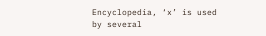Encyclopedia, ‘x’ is used by several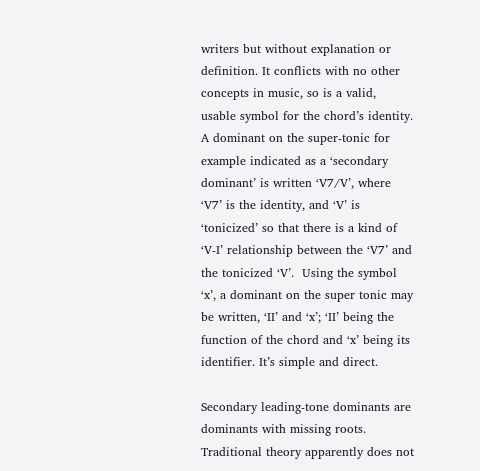writers but without explanation or definition. It conflicts with no other concepts in music, so is a valid, usable symbol for the chord’s identity. A dominant on the super-tonic for example indicated as a ‘secondary dominant’ is written ‘V7/V’, where ‘V7’ is the identity, and ‘V’ is ‘tonicized’ so that there is a kind of ‘V-I’ relationship between the ‘V7’ and the tonicized ‘V’.  Using the symbol ‘x’, a dominant on the super tonic may be written, ‘II’ and ‘x’; ‘II’ being the function of the chord and ‘x’ being its identifier. It’s simple and direct.

Secondary leading-tone dominants are dominants with missing roots. Traditional theory apparently does not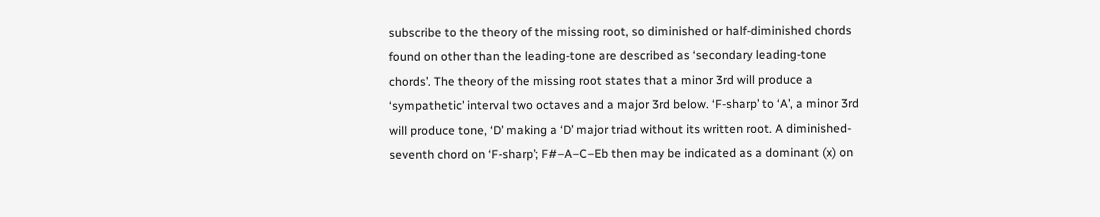subscribe to the theory of the missing root, so diminished or half-diminished chords found on other than the leading-tone are described as ‘secondary leading-tone chords’. The theory of the missing root states that a minor 3rd will produce a ‘sympathetic’ interval two octaves and a major 3rd below. ‘F-sharp’ to ‘A’, a minor 3rd will produce tone, ‘D’ making a ‘D’ major triad without its written root. A diminished-seventh chord on ‘F-sharp’; F#–A–C–Eb then may be indicated as a dominant (x) on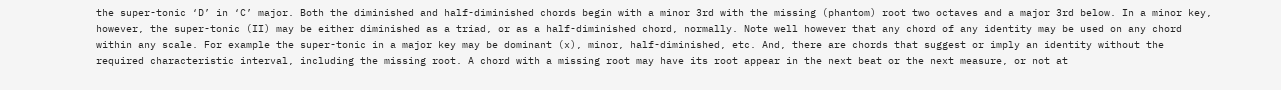the super-tonic ‘D’ in ‘C’ major. Both the diminished and half-diminished chords begin with a minor 3rd with the missing (phantom) root two octaves and a major 3rd below. In a minor key, however, the super-tonic (II) may be either diminished as a triad, or as a half-diminished chord, normally. Note well however that any chord of any identity may be used on any chord within any scale. For example the super-tonic in a major key may be dominant (x), minor, half-diminished, etc. And, there are chords that suggest or imply an identity without the required characteristic interval, including the missing root. A chord with a missing root may have its root appear in the next beat or the next measure, or not at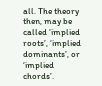all. The theory then, may be called ‘implied roots’, ‘implied dominants’, or ‘implied chords’.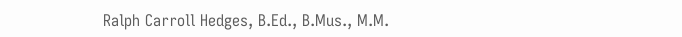Ralph Carroll Hedges, B.Ed., B.Mus., M.M.